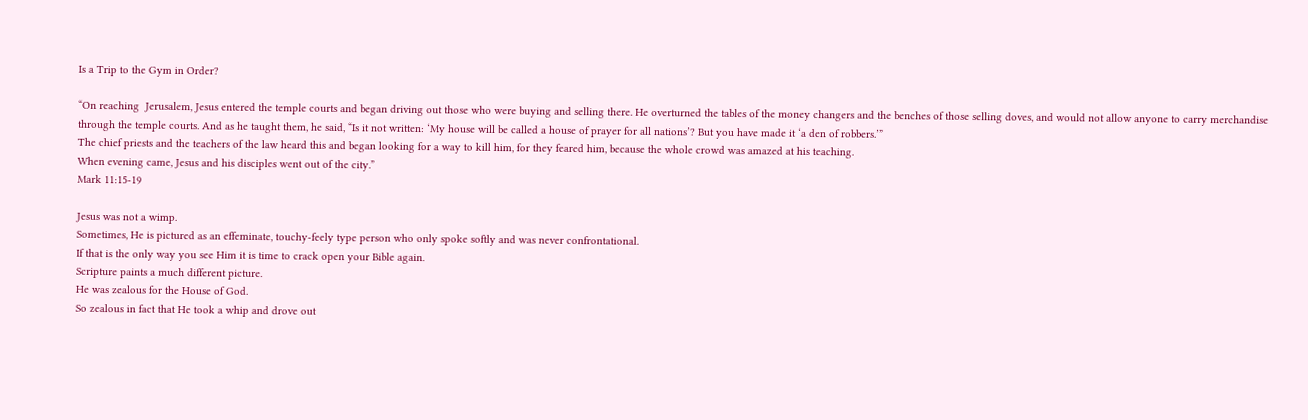Is a Trip to the Gym in Order?

“On reaching  Jerusalem, Jesus entered the temple courts and began driving out those who were buying and selling there. He overturned the tables of the money changers and the benches of those selling doves, and would not allow anyone to carry merchandise through the temple courts. And as he taught them, he said, “Is it not written: ‘My house will be called a house of prayer for all nations’? But you have made it ‘a den of robbers.’”
The chief priests and the teachers of the law heard this and began looking for a way to kill him, for they feared him, because the whole crowd was amazed at his teaching.
When evening came, Jesus and his disciples went out of the city.”
Mark 11:15-19

Jesus was not a wimp.
Sometimes, He is pictured as an effeminate, touchy-feely type person who only spoke softly and was never confrontational.
If that is the only way you see Him it is time to crack open your Bible again.
Scripture paints a much different picture.
He was zealous for the House of God.
So zealous in fact that He took a whip and drove out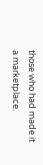those who had made it a marketplace.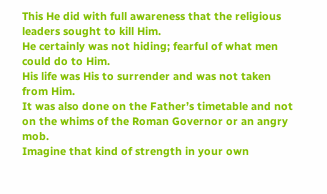This He did with full awareness that the religious leaders sought to kill Him.
He certainly was not hiding; fearful of what men could do to Him.
His life was His to surrender and was not taken from Him.
It was also done on the Father’s timetable and not on the whims of the Roman Governor or an angry mob.
Imagine that kind of strength in your own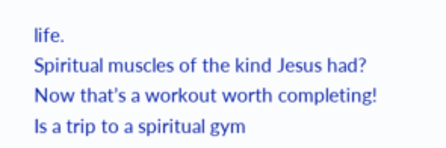life.
Spiritual muscles of the kind Jesus had?
Now that’s a workout worth completing!
Is a trip to a spiritual gym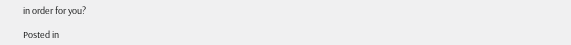in order for you?

Posted in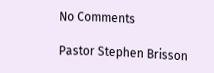No Comments

Pastor Stephen Brisson